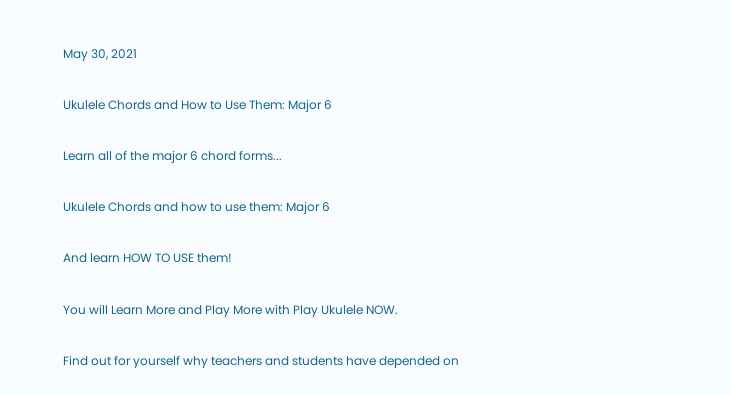May 30, 2021

Ukulele Chords and How to Use Them: Major 6

Learn all of the major 6 chord forms...

Ukulele Chords and how to use them: Major 6

And learn HOW TO USE them!

You will Learn More and Play More with Play Ukulele NOW.

Find out for yourself why teachers and students have depended on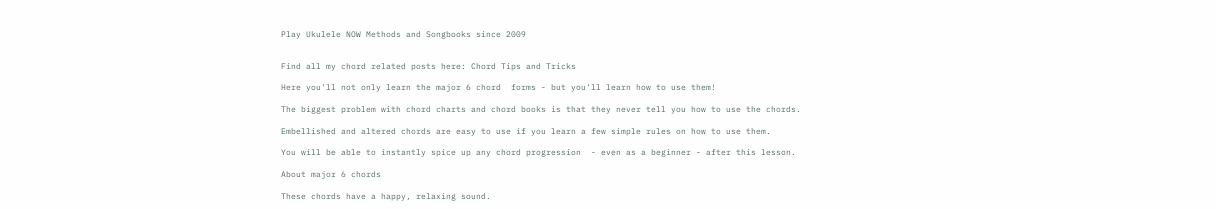Play Ukulele NOW Methods and Songbooks since 2009


Find all my chord related posts here: Chord Tips and Tricks

Here you'll not only learn the major 6 chord  forms - but you'll learn how to use them!

The biggest problem with chord charts and chord books is that they never tell you how to use the chords.

Embellished and altered chords are easy to use if you learn a few simple rules on how to use them.

You will be able to instantly spice up any chord progression  - even as a beginner - after this lesson.

About major 6 chords

These chords have a happy, relaxing sound.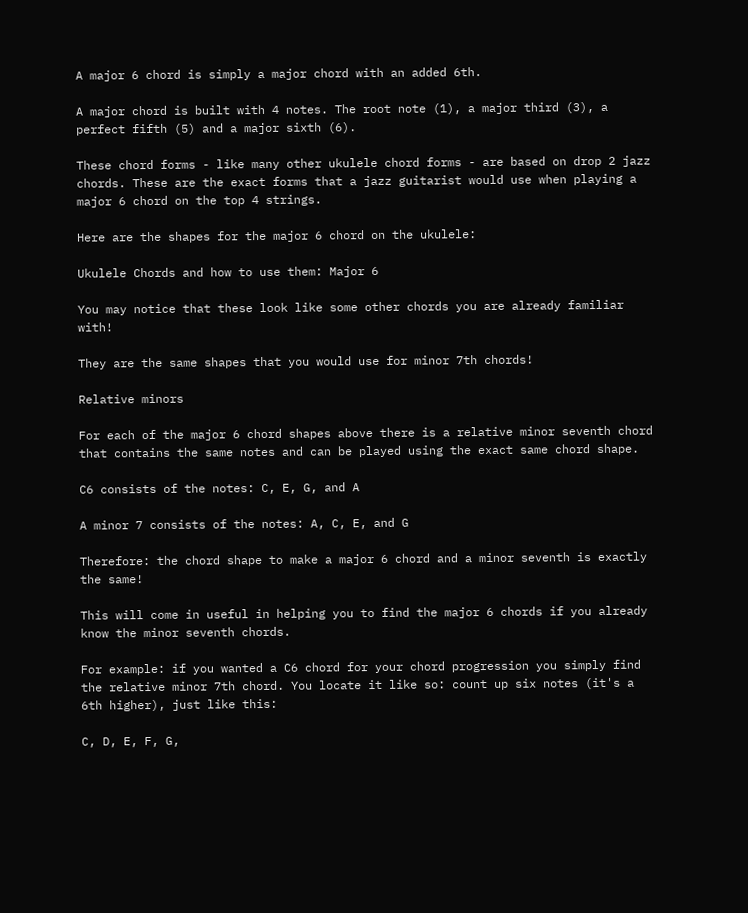A major 6 chord is simply a major chord with an added 6th.

A major chord is built with 4 notes. The root note (1), a major third (3), a perfect fifth (5) and a major sixth (6).

These chord forms - like many other ukulele chord forms - are based on drop 2 jazz chords. These are the exact forms that a jazz guitarist would use when playing a major 6 chord on the top 4 strings.

Here are the shapes for the major 6 chord on the ukulele:

Ukulele Chords and how to use them: Major 6

You may notice that these look like some other chords you are already familiar with!

They are the same shapes that you would use for minor 7th chords!

Relative minors

For each of the major 6 chord shapes above there is a relative minor seventh chord that contains the same notes and can be played using the exact same chord shape.

C6 consists of the notes: C, E, G, and A

A minor 7 consists of the notes: A, C, E, and G

Therefore: the chord shape to make a major 6 chord and a minor seventh is exactly the same!

This will come in useful in helping you to find the major 6 chords if you already know the minor seventh chords.

For example: if you wanted a C6 chord for your chord progression you simply find the relative minor 7th chord. You locate it like so: count up six notes (it's a 6th higher), just like this:

C, D, E, F, G,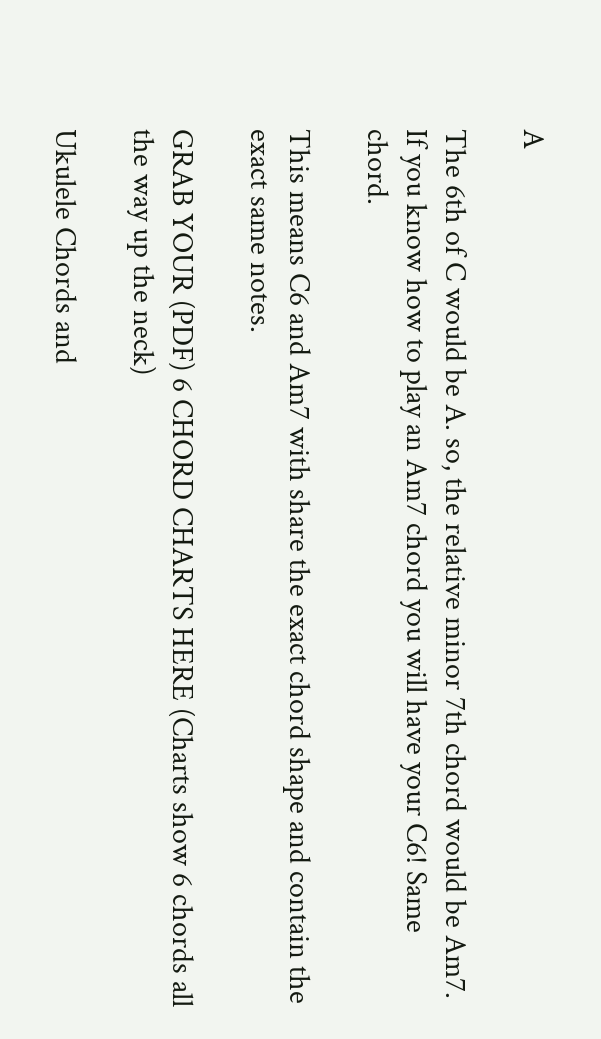A

The 6th of C would be A. so, the relative minor 7th chord would be Am7. If you know how to play an Am7 chord you will have your C6! Same chord.

This means C6 and Am7 with share the exact chord shape and contain the exact same notes.

GRAB YOUR (PDF) 6 CHORD CHARTS HERE (Charts show 6 chords all the way up the neck)

Ukulele Chords and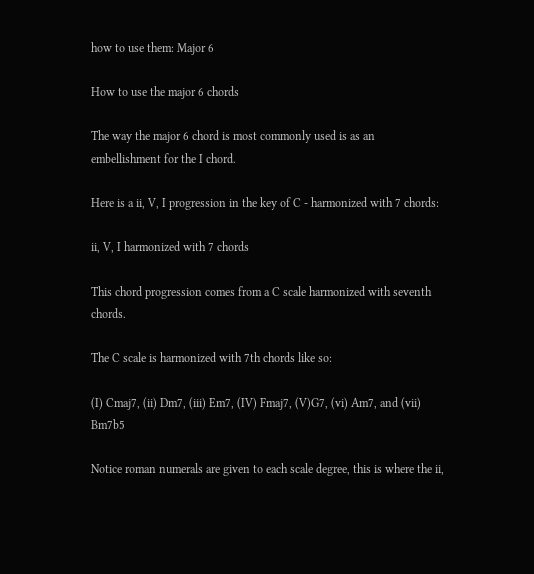how to use them: Major 6

How to use the major 6 chords

The way the major 6 chord is most commonly used is as an embellishment for the I chord.

Here is a ii, V, I progression in the key of C - harmonized with 7 chords:

ii, V, I harmonized with 7 chords

This chord progression comes from a C scale harmonized with seventh chords.

The C scale is harmonized with 7th chords like so:

(I) Cmaj7, (ii) Dm7, (iii) Em7, (IV) Fmaj7, (V)G7, (vi) Am7, and (vii) Bm7b5

Notice roman numerals are given to each scale degree, this is where the ii,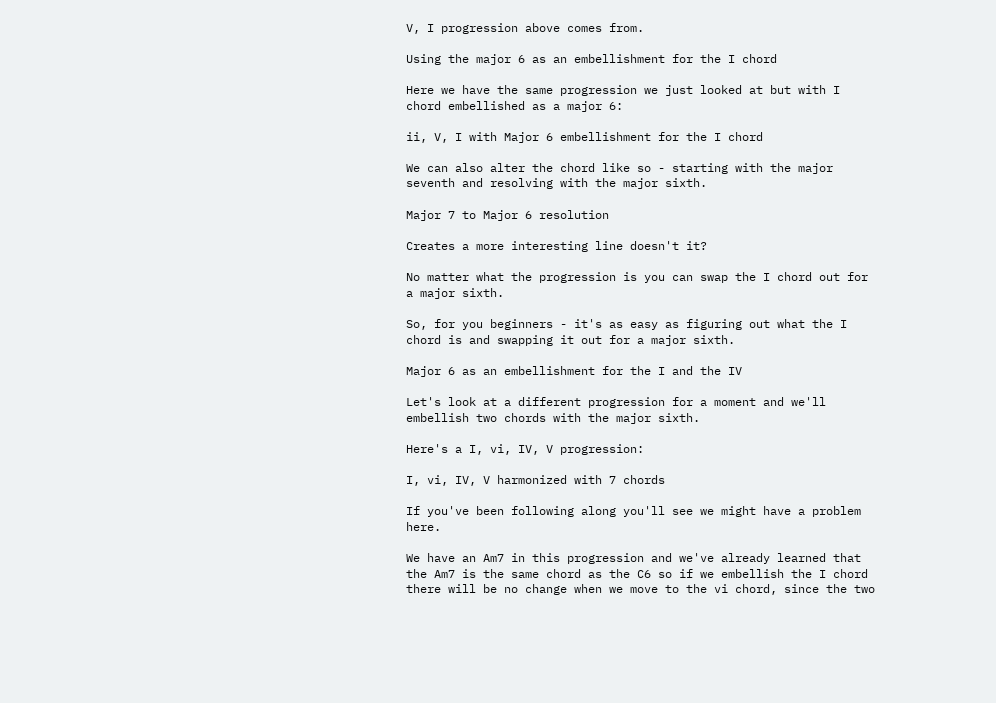V, I progression above comes from.

Using the major 6 as an embellishment for the I chord

Here we have the same progression we just looked at but with I chord embellished as a major 6:

ii, V, I with Major 6 embellishment for the I chord

We can also alter the chord like so - starting with the major seventh and resolving with the major sixth.

Major 7 to Major 6 resolution

Creates a more interesting line doesn't it?

No matter what the progression is you can swap the I chord out for a major sixth.

So, for you beginners - it's as easy as figuring out what the I chord is and swapping it out for a major sixth.

Major 6 as an embellishment for the I and the IV

Let's look at a different progression for a moment and we'll embellish two chords with the major sixth.

Here's a I, vi, IV, V progression:

I, vi, IV, V harmonized with 7 chords

If you've been following along you'll see we might have a problem here.

We have an Am7 in this progression and we've already learned that the Am7 is the same chord as the C6 so if we embellish the I chord there will be no change when we move to the vi chord, since the two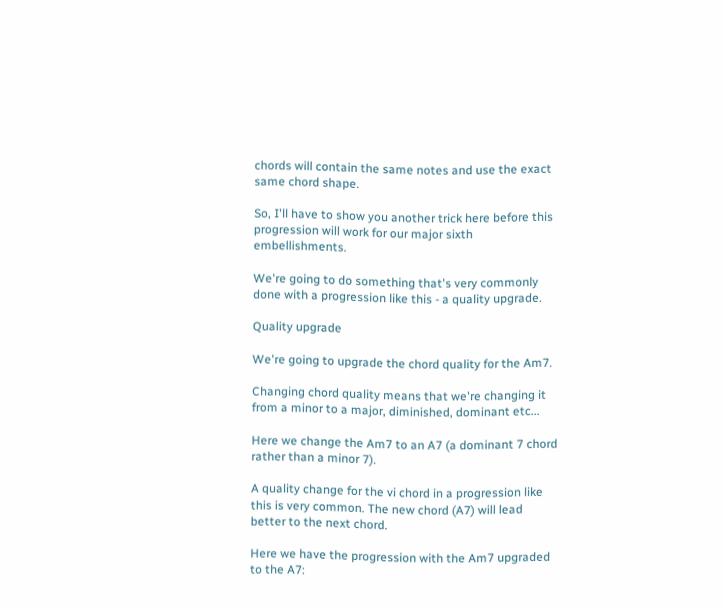chords will contain the same notes and use the exact same chord shape.

So, I'll have to show you another trick here before this progression will work for our major sixth embellishments.

We're going to do something that's very commonly done with a progression like this - a quality upgrade.

Quality upgrade

We're going to upgrade the chord quality for the Am7.

Changing chord quality means that we're changing it from a minor to a major, diminished, dominant etc...

Here we change the Am7 to an A7 (a dominant 7 chord rather than a minor 7).

A quality change for the vi chord in a progression like this is very common. The new chord (A7) will lead better to the next chord.

Here we have the progression with the Am7 upgraded to the A7: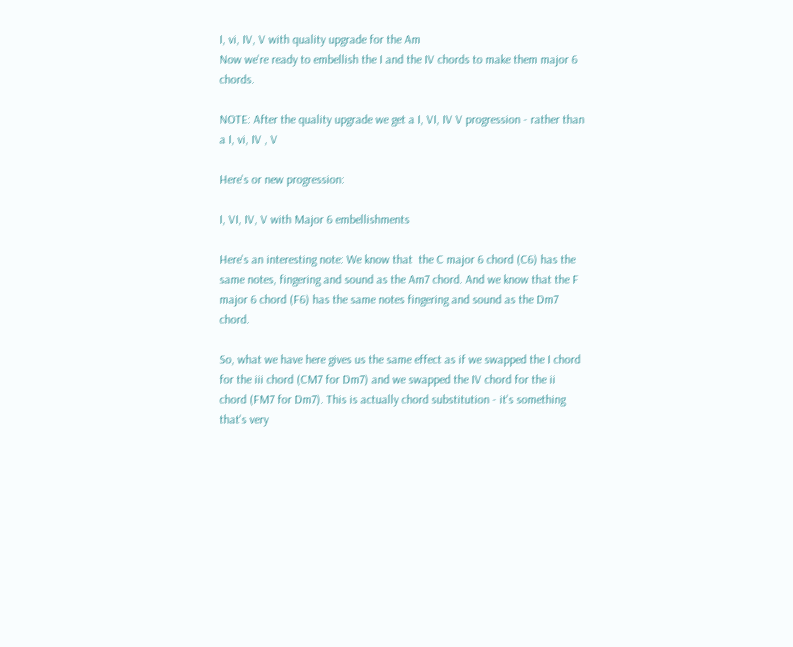I, vi, IV, V with quality upgrade for the Am
Now we're ready to embellish the I and the IV chords to make them major 6 chords.

NOTE: After the quality upgrade we get a I, VI, IV V progression - rather than a I, vi, IV , V

Here's or new progression:

I, VI, IV, V with Major 6 embellishments

Here's an interesting note: We know that  the C major 6 chord (C6) has the same notes, fingering and sound as the Am7 chord. And we know that the F major 6 chord (F6) has the same notes fingering and sound as the Dm7 chord.

So, what we have here gives us the same effect as if we swapped the I chord for the iii chord (CM7 for Dm7) and we swapped the IV chord for the ii chord (FM7 for Dm7). This is actually chord substitution - it's something that's very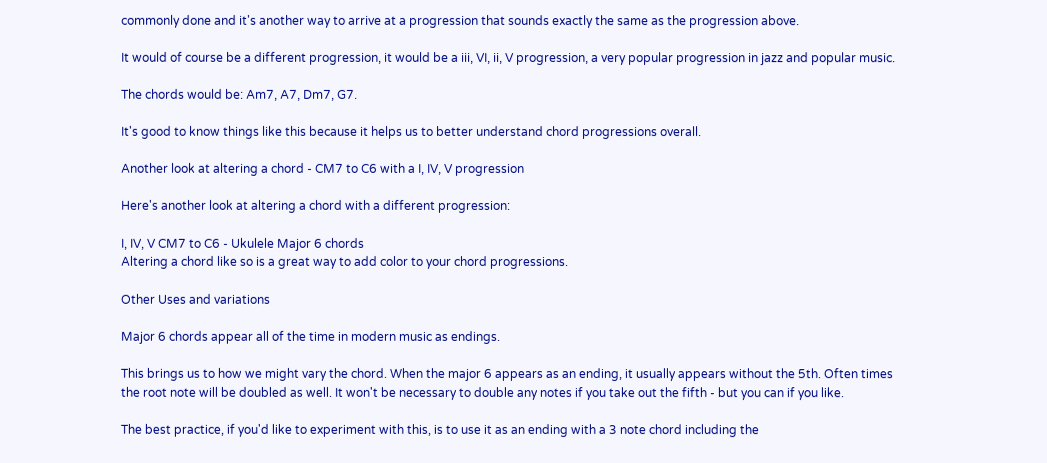commonly done and it's another way to arrive at a progression that sounds exactly the same as the progression above.

It would of course be a different progression, it would be a iii, VI, ii, V progression, a very popular progression in jazz and popular music.

The chords would be: Am7, A7, Dm7, G7.

It's good to know things like this because it helps us to better understand chord progressions overall.

Another look at altering a chord - CM7 to C6 with a I, IV, V progression

Here's another look at altering a chord with a different progression:

I, IV, V CM7 to C6 - Ukulele Major 6 chords
Altering a chord like so is a great way to add color to your chord progressions.

Other Uses and variations

Major 6 chords appear all of the time in modern music as endings.

This brings us to how we might vary the chord. When the major 6 appears as an ending, it usually appears without the 5th. Often times the root note will be doubled as well. It won't be necessary to double any notes if you take out the fifth - but you can if you like.

The best practice, if you'd like to experiment with this, is to use it as an ending with a 3 note chord including the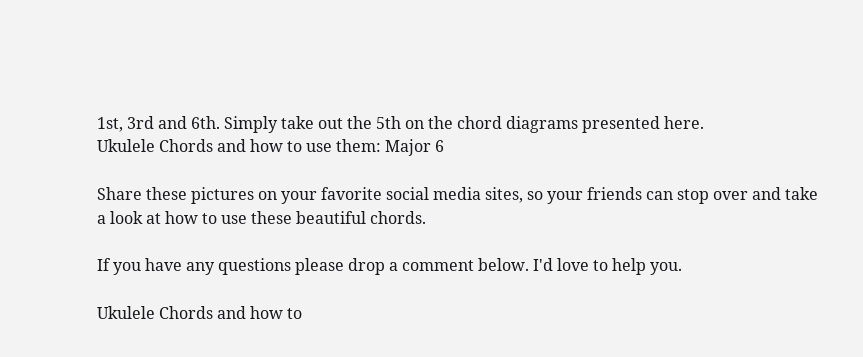1st, 3rd and 6th. Simply take out the 5th on the chord diagrams presented here.
Ukulele Chords and how to use them: Major 6

Share these pictures on your favorite social media sites, so your friends can stop over and take a look at how to use these beautiful chords.

If you have any questions please drop a comment below. I'd love to help you.

Ukulele Chords and how to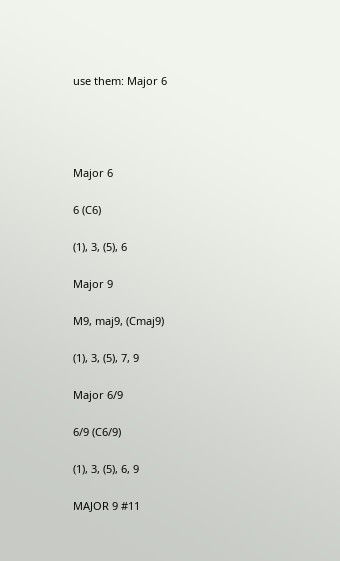use them: Major 6




Major 6

6 (C6)

(1), 3, (5), 6

Major 9

M9, maj9, (Cmaj9)

(1), 3, (5), 7, 9

Major 6/9

6/9 (C6/9)

(1), 3, (5), 6, 9

MAJOR 9 #11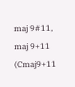maj 9#11, maj 9+11 (Cmaj9+11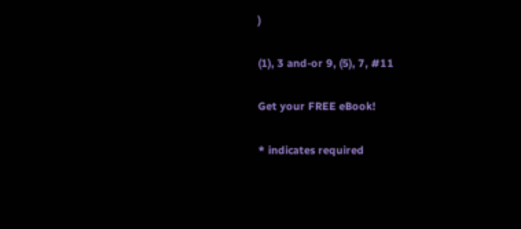)

(1), 3 and-or 9, (5), 7, #11

Get your FREE eBook!

* indicates required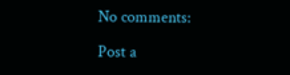No comments:

Post a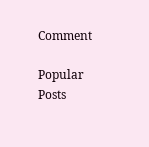Comment

Popular Posts